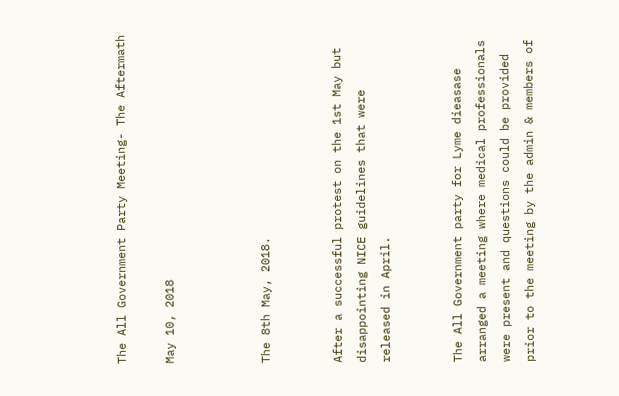The All Government Party Meeting- The Aftermath

May 10, 2018



The 8th May, 2018.


After a successful protest on the 1st May but disappointing NICE guidelines that were released in April.


The All Government party for Lyme dieasase arranged a meeting where medical professionals were present and questions could be provided prior to the meeting by the admin & members of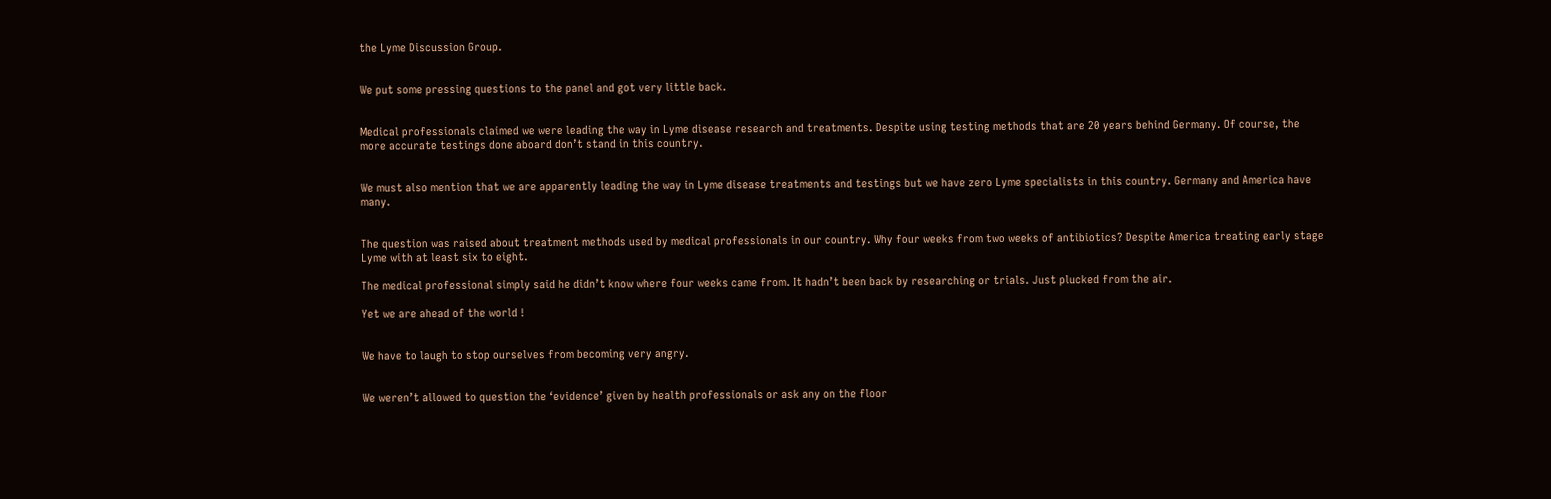the Lyme Discussion Group.


We put some pressing questions to the panel and got very little back.


Medical professionals claimed we were leading the way in Lyme disease research and treatments. Despite using testing methods that are 20 years behind Germany. Of course, the more accurate testings done aboard don’t stand in this country.


We must also mention that we are apparently leading the way in Lyme disease treatments and testings but we have zero Lyme specialists in this country. Germany and America have many.


The question was raised about treatment methods used by medical professionals in our country. Why four weeks from two weeks of antibiotics? Despite America treating early stage Lyme with at least six to eight.

The medical professional simply said he didn’t know where four weeks came from. It hadn’t been back by researching or trials. Just plucked from the air.

Yet we are ahead of the world !


We have to laugh to stop ourselves from becoming very angry.


We weren’t allowed to question the ‘evidence’ given by health professionals or ask any on the floor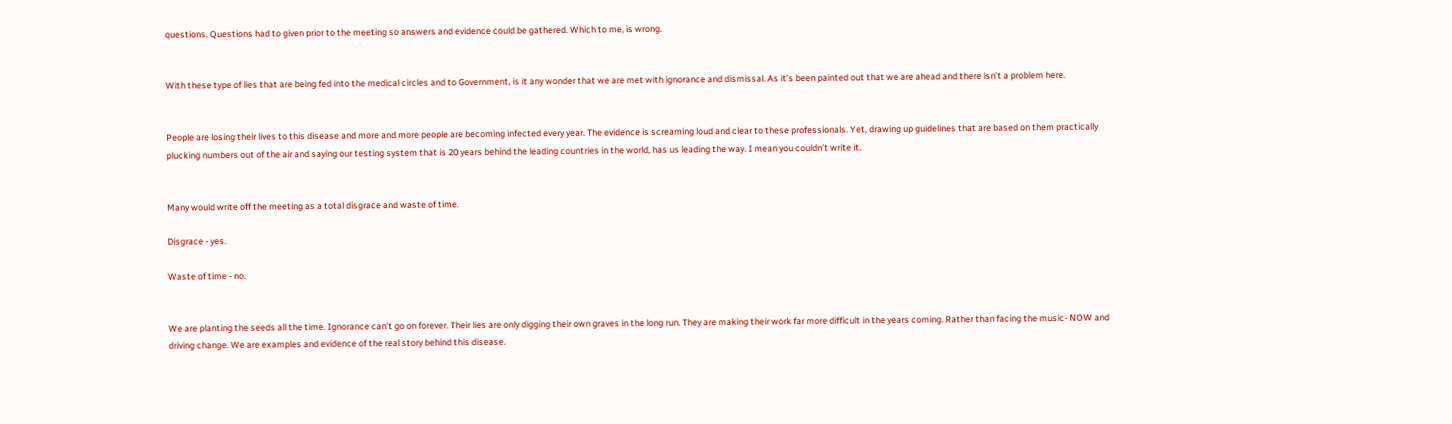questions. Questions had to given prior to the meeting so answers and evidence could be gathered. Which to me, is wrong.


With these type of lies that are being fed into the medical circles and to Government, is it any wonder that we are met with ignorance and dismissal. As it’s been painted out that we are ahead and there isn’t a problem here.


People are losing their lives to this disease and more and more people are becoming infected every year. The evidence is screaming loud and clear to these professionals. Yet, drawing up guidelines that are based on them practically plucking numbers out of the air and saying our testing system that is 20 years behind the leading countries in the world, has us leading the way. I mean you couldn’t write it.


Many would write off the meeting as a total disgrace and waste of time.

Disgrace - yes.

Waste of time - no.


We are planting the seeds all the time. Ignorance can’t go on forever. Their lies are only digging their own graves in the long run. They are making their work far more difficult in the years coming. Rather than facing the music- NOW and driving change. We are examples and evidence of the real story behind this disease.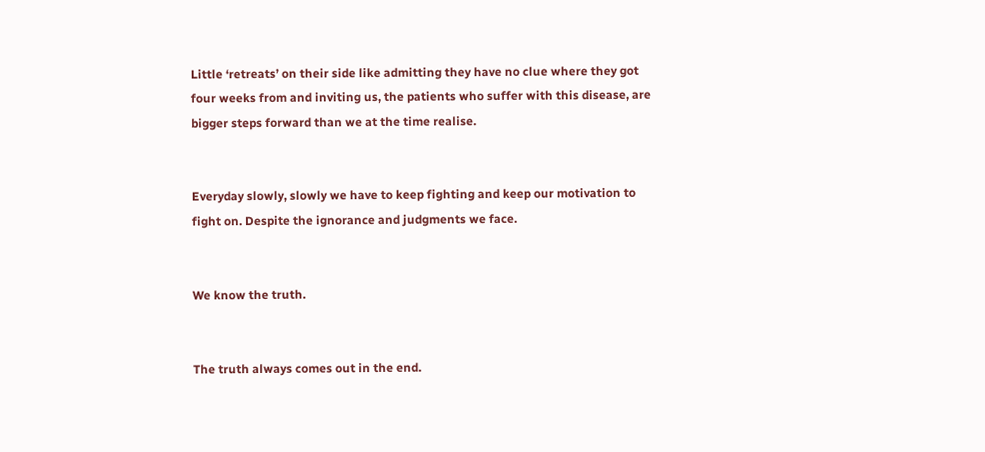Little ‘retreats’ on their side like admitting they have no clue where they got four weeks from and inviting us, the patients who suffer with this disease, are bigger steps forward than we at the time realise.


Everyday slowly, slowly we have to keep fighting and keep our motivation to fight on. Despite the ignorance and judgments we face.


We know the truth.


The truth always comes out in the end.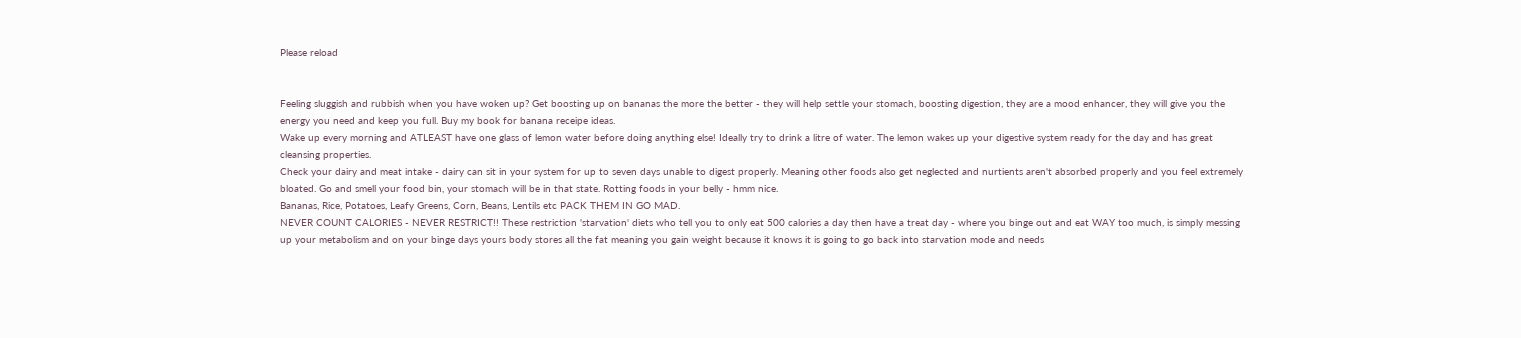Please reload


Feeling sluggish and rubbish when you have woken up? Get boosting up on bananas the more the better - they will help settle your stomach, boosting digestion, they are a mood enhancer, they will give you the energy you need and keep you full. Buy my book for banana receipe ideas.
Wake up every morning and ATLEAST have one glass of lemon water before doing anything else! Ideally try to drink a litre of water. The lemon wakes up your digestive system ready for the day and has great cleansing properties.
Check your dairy and meat intake - dairy can sit in your system for up to seven days unable to digest properly. Meaning other foods also get neglected and nurtients aren't absorbed properly and you feel extremely bloated. Go and smell your food bin, your stomach will be in that state. Rotting foods in your belly - hmm nice.
Bananas, Rice, Potatoes, Leafy Greens, Corn, Beans, Lentils etc PACK THEM IN GO MAD.
NEVER COUNT CALORIES - NEVER RESTRICT!! These restriction 'starvation' diets who tell you to only eat 500 calories a day then have a treat day - where you binge out and eat WAY too much, is simply messing up your metabolism and on your binge days yours body stores all the fat meaning you gain weight because it knows it is going to go back into starvation mode and needs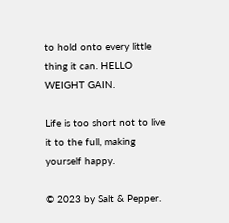to hold onto every little thing it can. HELLO WEIGHT GAIN.

Life is too short not to live it to the full, making yourself happy.

© 2023 by Salt & Pepper.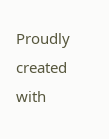Proudly created with